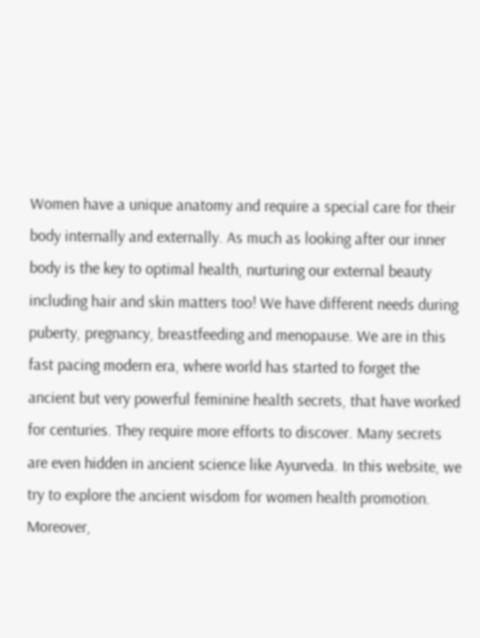Women have a unique anatomy and require a special care for their body internally and externally. As much as looking after our inner body is the key to optimal health, nurturing our external beauty including hair and skin matters too! We have different needs during puberty, pregnancy, breastfeeding and menopause. We are in this fast pacing modern era, where world has started to forget the ancient but very powerful feminine health secrets, that have worked for centuries. They require more efforts to discover. Many secrets are even hidden in ancient science like Ayurveda. In this website, we try to explore the ancient wisdom for women health promotion. Moreover,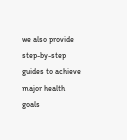we also provide step-by-step guides to achieve major health goals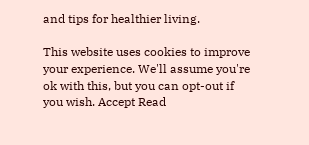and tips for healthier living.

This website uses cookies to improve your experience. We'll assume you're ok with this, but you can opt-out if you wish. Accept Read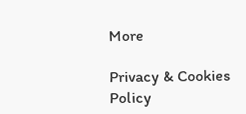More

Privacy & Cookies Policy